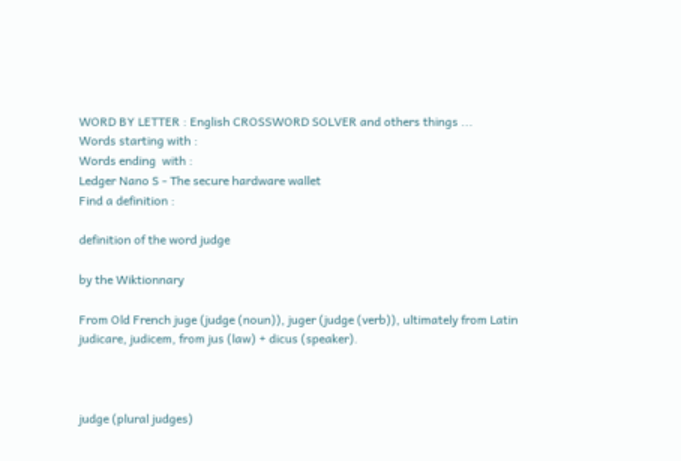WORD BY LETTER : English CROSSWORD SOLVER and others things ...
Words starting with :
Words ending  with :
Ledger Nano S - The secure hardware wallet
Find a definition :

definition of the word judge

by the Wiktionnary

From Old French juge (judge (noun)), juger (judge (verb)), ultimately from Latin judicare, judicem, from jus (law) + dicus (speaker).



judge (plural judges)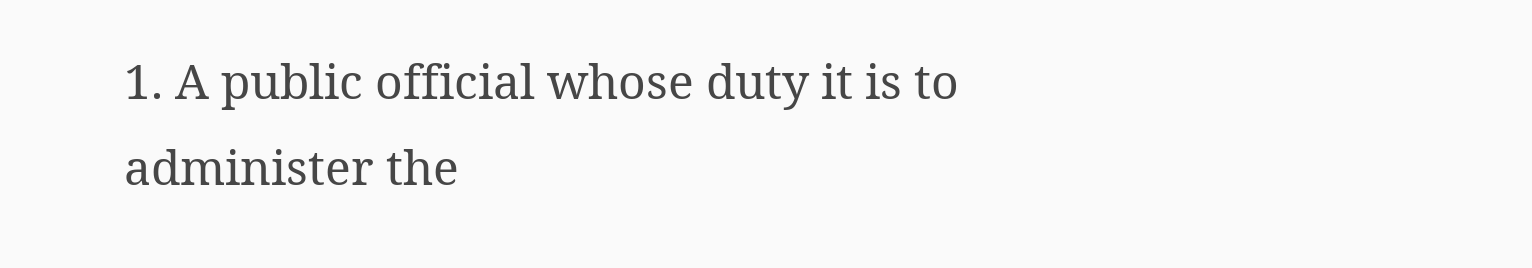1. A public official whose duty it is to administer the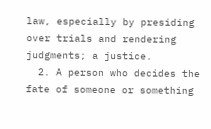law, especially by presiding over trials and rendering judgments; a justice.
  2. A person who decides the fate of someone or something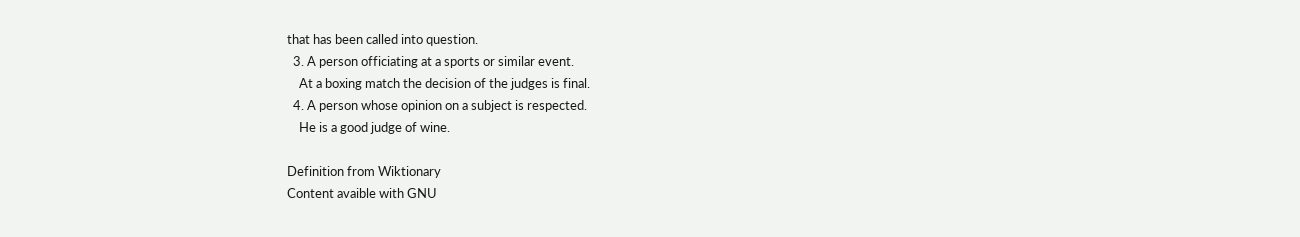that has been called into question.
  3. A person officiating at a sports or similar event.
    At a boxing match the decision of the judges is final.
  4. A person whose opinion on a subject is respected.
    He is a good judge of wine.

Definition from Wiktionary
Content avaible with GNU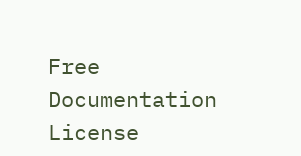Free Documentation License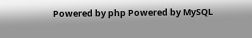Powered by php Powered by MySQL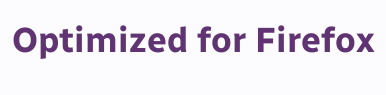Optimized for Firefox